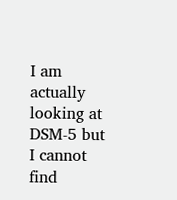I am actually looking at DSM-5 but I cannot find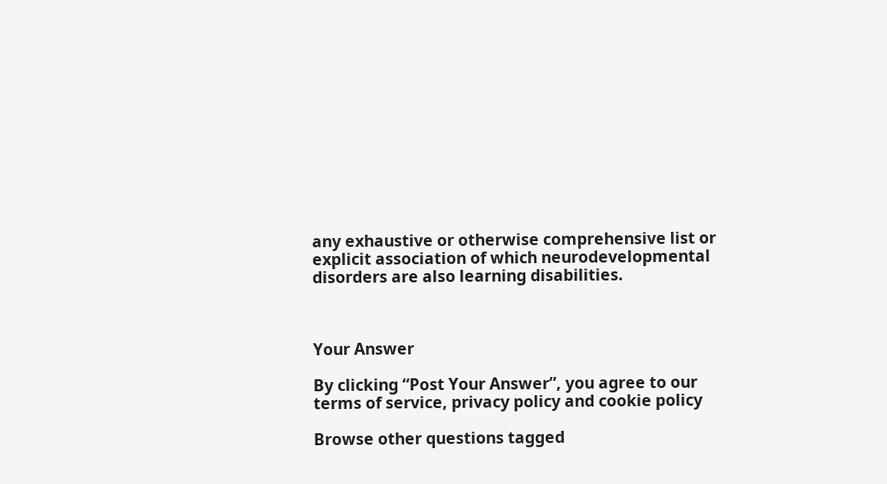any exhaustive or otherwise comprehensive list or explicit association of which neurodevelopmental disorders are also learning disabilities.



Your Answer

By clicking “Post Your Answer”, you agree to our terms of service, privacy policy and cookie policy

Browse other questions tagged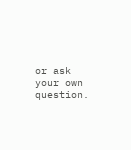or ask your own question.